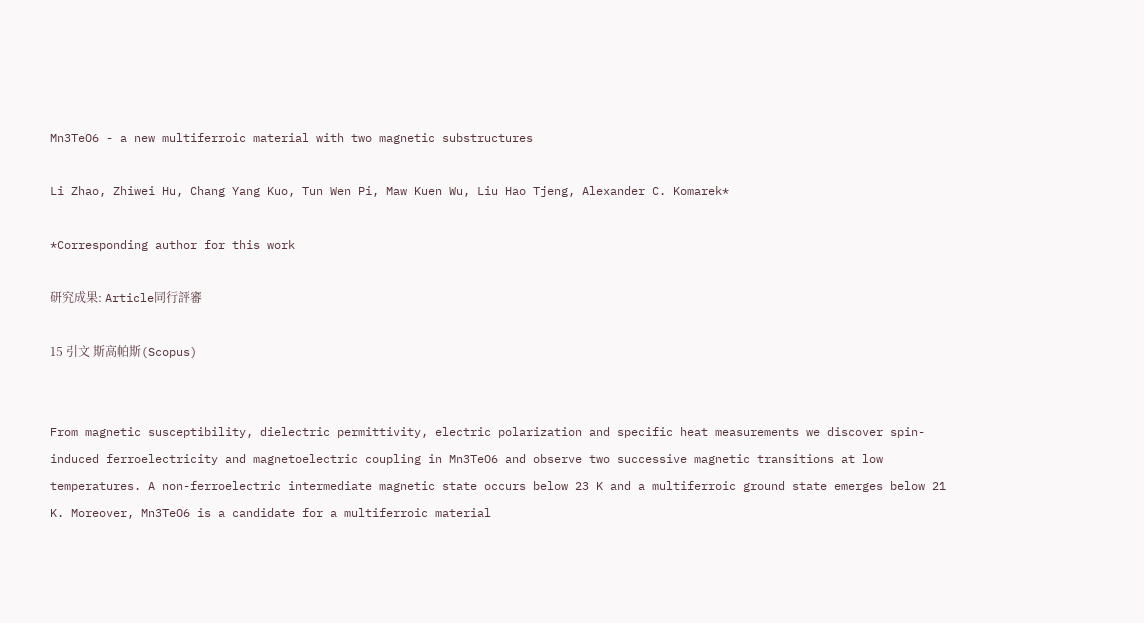Mn3TeO6 - a new multiferroic material with two magnetic substructures

Li Zhao, Zhiwei Hu, Chang Yang Kuo, Tun Wen Pi, Maw Kuen Wu, Liu Hao Tjeng, Alexander C. Komarek*

*Corresponding author for this work

研究成果: Article同行評審

15 引文 斯高帕斯(Scopus)


From magnetic susceptibility, dielectric permittivity, electric polarization and specific heat measurements we discover spin-induced ferroelectricity and magnetoelectric coupling in Mn3TeO6 and observe two successive magnetic transitions at low temperatures. A non-ferroelectric intermediate magnetic state occurs below 23 K and a multiferroic ground state emerges below 21 K. Moreover, Mn3TeO6 is a candidate for a multiferroic material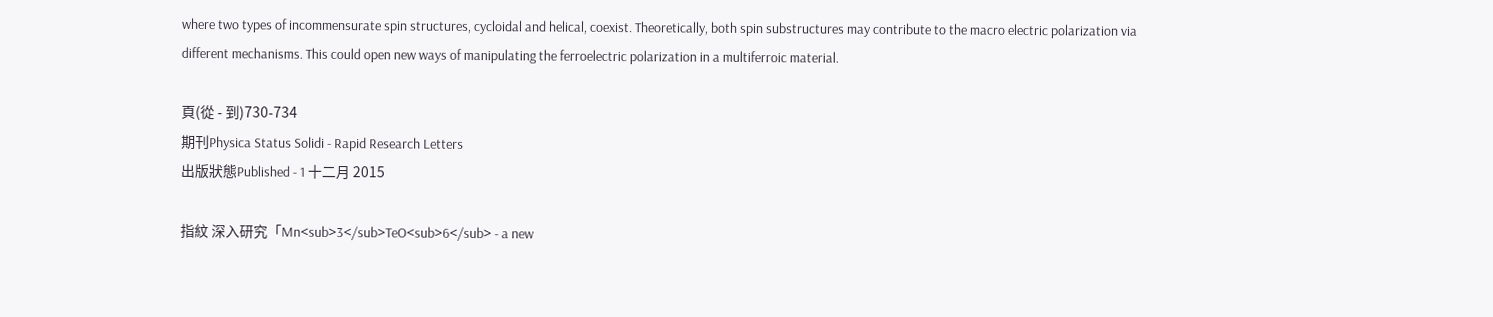where two types of incommensurate spin structures, cycloidal and helical, coexist. Theoretically, both spin substructures may contribute to the macro electric polarization via different mechanisms. This could open new ways of manipulating the ferroelectric polarization in a multiferroic material.

頁(從 - 到)730-734
期刊Physica Status Solidi - Rapid Research Letters
出版狀態Published - 1 十二月 2015

指紋 深入研究「Mn<sub>3</sub>TeO<sub>6</sub> - a new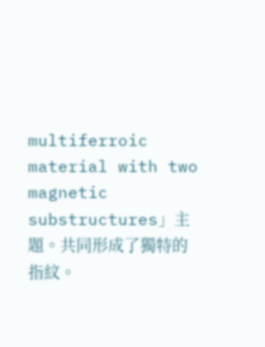multiferroic material with two magnetic substructures」主題。共同形成了獨特的指紋。